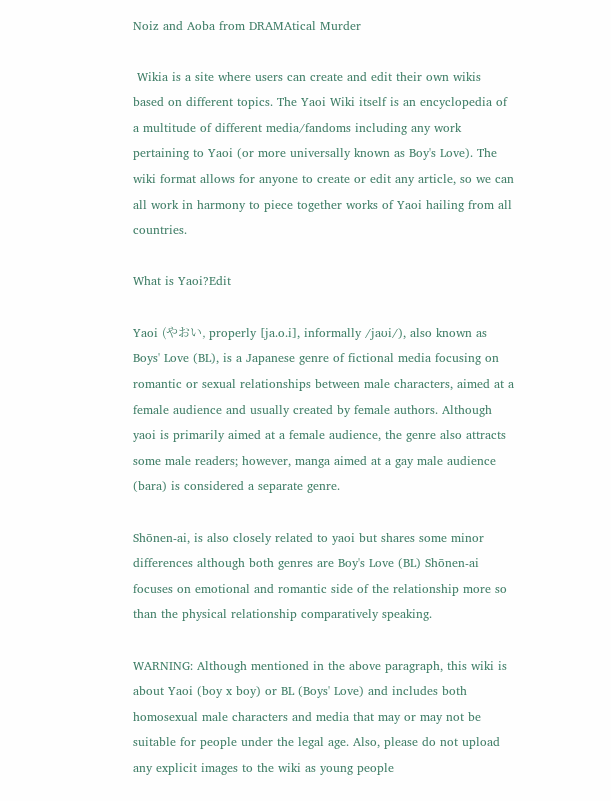Noiz and Aoba from DRAMAtical Murder

 Wikia is a site where users can create and edit their own wikis based on different topics. The Yaoi Wiki itself is an encyclopedia of a multitude of different media/fandoms including any work pertaining to Yaoi (or more universally known as Boy's Love). The wiki format allows for anyone to create or edit any article, so we can all work in harmony to piece together works of Yaoi hailing from all countries.

What is Yaoi?Edit

Yaoi (やおい, properly [ja.o.i], informally /jaʊi/), also known as Boys' Love (BL), is a Japanese genre of fictional media focusing on romantic or sexual relationships between male characters, aimed at a female audience and usually created by female authors. Although yaoi is primarily aimed at a female audience, the genre also attracts some male readers; however, manga aimed at a gay male audience (bara) is considered a separate genre.

Shōnen-ai, is also closely related to yaoi but shares some minor differences although both genres are Boy's Love (BL) Shōnen-ai focuses on emotional and romantic side of the relationship more so than the physical relationship comparatively speaking.

WARNING: Although mentioned in the above paragraph, this wiki is about Yaoi (boy x boy) or BL (Boys' Love) and includes both homosexual male characters and media that may or may not be suitable for people under the legal age. Also, please do not upload any explicit images to the wiki as young people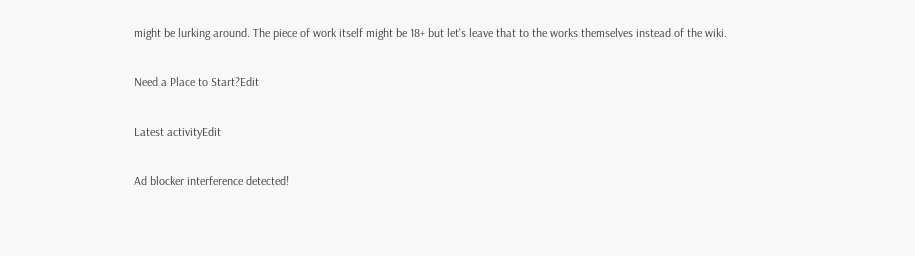might be lurking around. The piece of work itself might be 18+ but let's leave that to the works themselves instead of the wiki.

Need a Place to Start?Edit

Latest activityEdit

Ad blocker interference detected!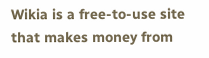Wikia is a free-to-use site that makes money from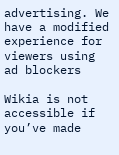advertising. We have a modified experience for viewers using ad blockers

Wikia is not accessible if you’ve made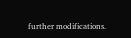further modifications.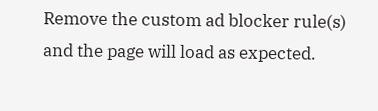Remove the custom ad blocker rule(s) and the page will load as expected.